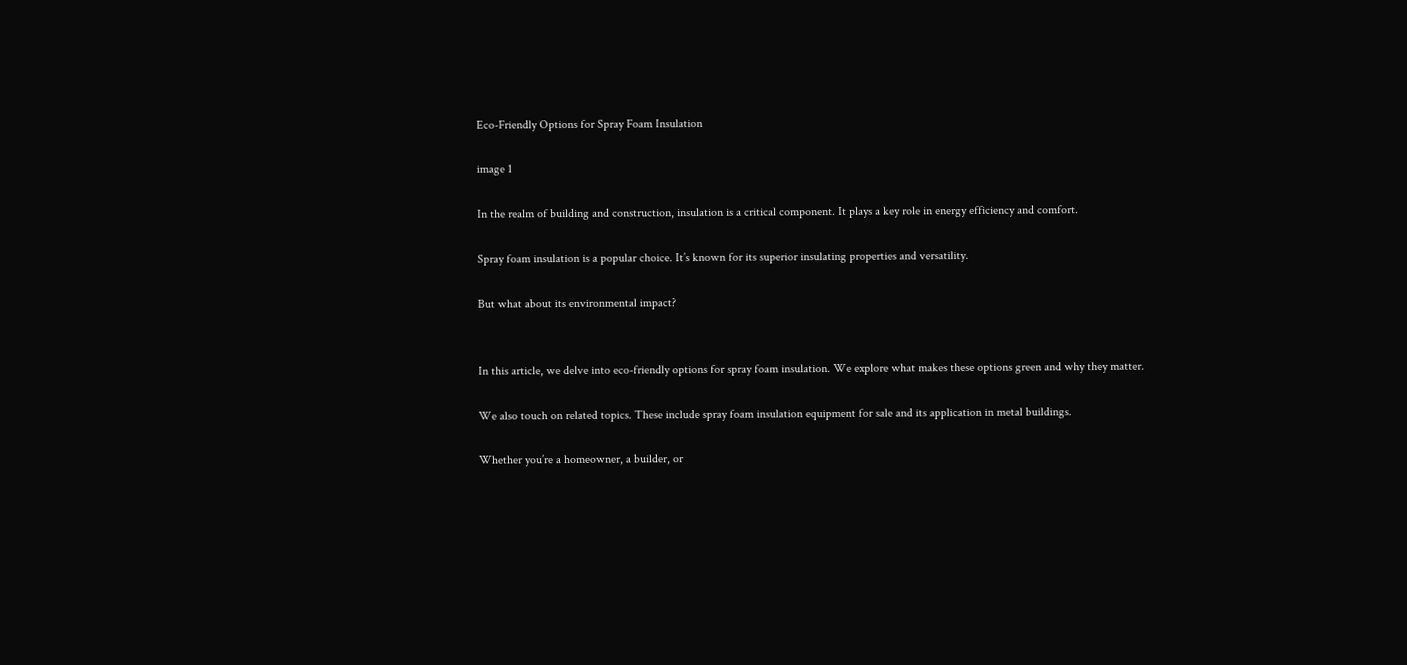Eco-Friendly Options for Spray Foam Insulation

image 1

In the realm of building and construction, insulation is a critical component. It plays a key role in energy efficiency and comfort.

Spray foam insulation is a popular choice. It’s known for its superior insulating properties and versatility.

But what about its environmental impact?


In this article, we delve into eco-friendly options for spray foam insulation. We explore what makes these options green and why they matter.

We also touch on related topics. These include spray foam insulation equipment for sale and its application in metal buildings.

Whether you’re a homeowner, a builder, or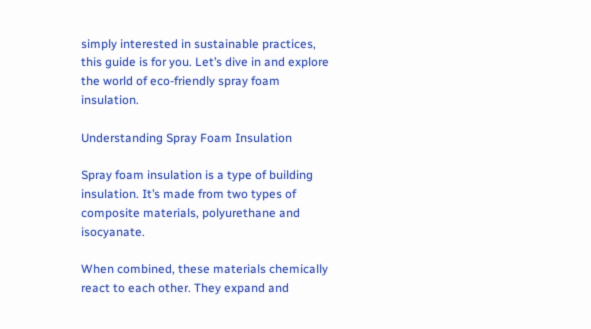simply interested in sustainable practices, this guide is for you. Let’s dive in and explore the world of eco-friendly spray foam insulation.

Understanding Spray Foam Insulation

Spray foam insulation is a type of building insulation. It’s made from two types of composite materials, polyurethane and isocyanate.

When combined, these materials chemically react to each other. They expand and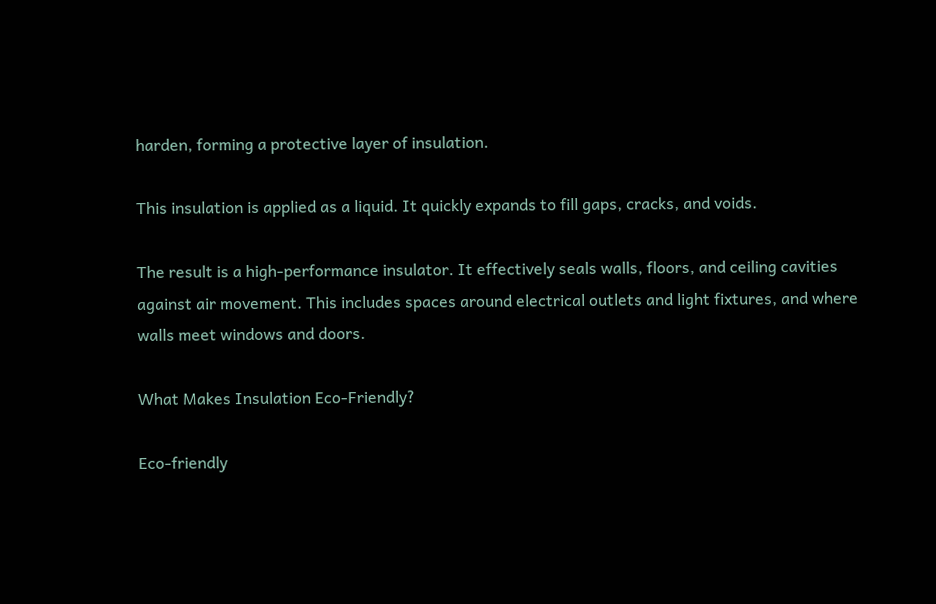harden, forming a protective layer of insulation.

This insulation is applied as a liquid. It quickly expands to fill gaps, cracks, and voids.

The result is a high-performance insulator. It effectively seals walls, floors, and ceiling cavities against air movement. This includes spaces around electrical outlets and light fixtures, and where walls meet windows and doors.

What Makes Insulation Eco-Friendly?

Eco-friendly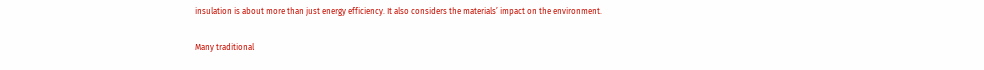insulation is about more than just energy efficiency. It also considers the materials’ impact on the environment.

Many traditional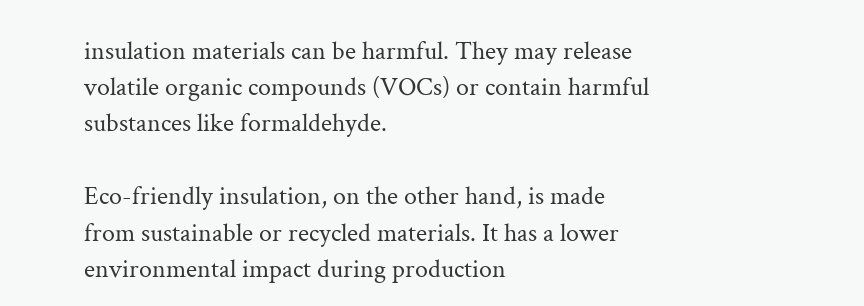insulation materials can be harmful. They may release volatile organic compounds (VOCs) or contain harmful substances like formaldehyde.

Eco-friendly insulation, on the other hand, is made from sustainable or recycled materials. It has a lower environmental impact during production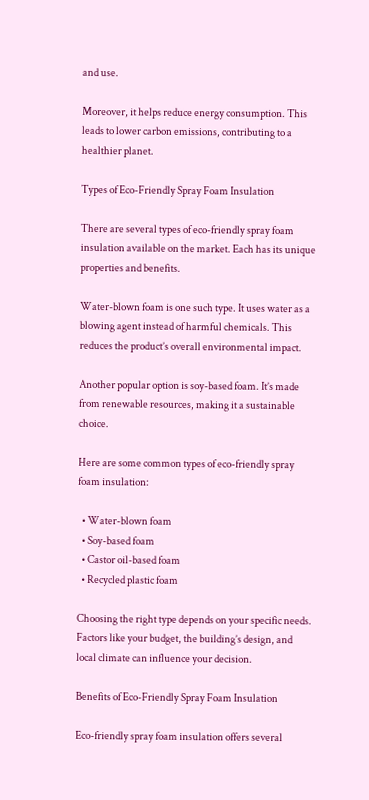and use.

Moreover, it helps reduce energy consumption. This leads to lower carbon emissions, contributing to a healthier planet.

Types of Eco-Friendly Spray Foam Insulation

There are several types of eco-friendly spray foam insulation available on the market. Each has its unique properties and benefits.

Water-blown foam is one such type. It uses water as a blowing agent instead of harmful chemicals. This reduces the product’s overall environmental impact.

Another popular option is soy-based foam. It’s made from renewable resources, making it a sustainable choice.

Here are some common types of eco-friendly spray foam insulation:

  • Water-blown foam
  • Soy-based foam
  • Castor oil-based foam
  • Recycled plastic foam

Choosing the right type depends on your specific needs. Factors like your budget, the building’s design, and local climate can influence your decision.

Benefits of Eco-Friendly Spray Foam Insulation

Eco-friendly spray foam insulation offers several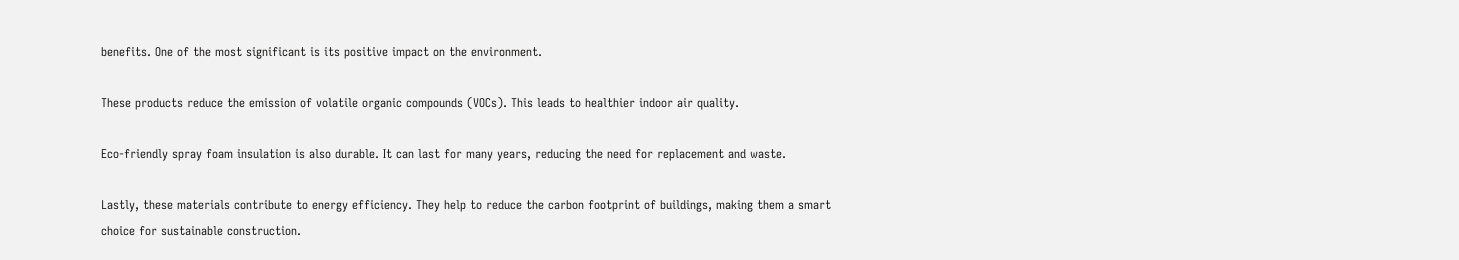benefits. One of the most significant is its positive impact on the environment.

These products reduce the emission of volatile organic compounds (VOCs). This leads to healthier indoor air quality.

Eco-friendly spray foam insulation is also durable. It can last for many years, reducing the need for replacement and waste.

Lastly, these materials contribute to energy efficiency. They help to reduce the carbon footprint of buildings, making them a smart choice for sustainable construction.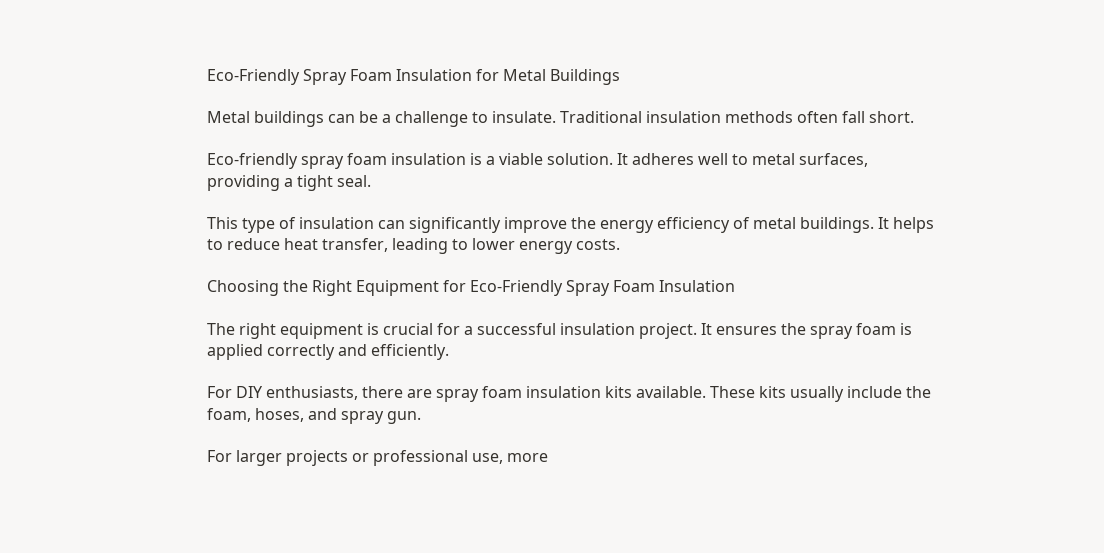Eco-Friendly Spray Foam Insulation for Metal Buildings

Metal buildings can be a challenge to insulate. Traditional insulation methods often fall short.

Eco-friendly spray foam insulation is a viable solution. It adheres well to metal surfaces, providing a tight seal.

This type of insulation can significantly improve the energy efficiency of metal buildings. It helps to reduce heat transfer, leading to lower energy costs.

Choosing the Right Equipment for Eco-Friendly Spray Foam Insulation

The right equipment is crucial for a successful insulation project. It ensures the spray foam is applied correctly and efficiently.

For DIY enthusiasts, there are spray foam insulation kits available. These kits usually include the foam, hoses, and spray gun.

For larger projects or professional use, more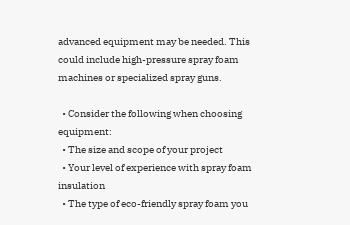advanced equipment may be needed. This could include high-pressure spray foam machines or specialized spray guns.

  • Consider the following when choosing equipment:
  • The size and scope of your project
  • Your level of experience with spray foam insulation
  • The type of eco-friendly spray foam you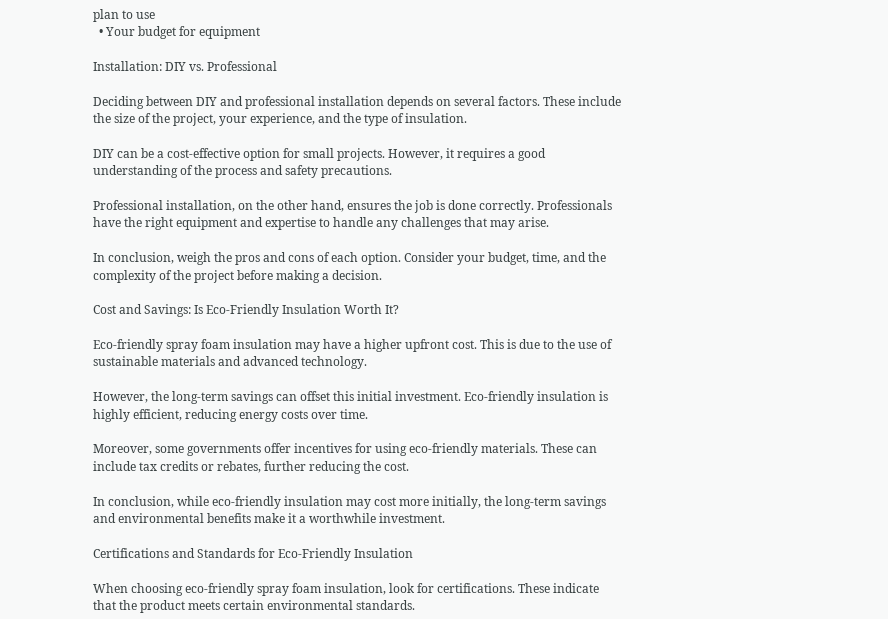plan to use
  • Your budget for equipment

Installation: DIY vs. Professional

Deciding between DIY and professional installation depends on several factors. These include the size of the project, your experience, and the type of insulation.

DIY can be a cost-effective option for small projects. However, it requires a good understanding of the process and safety precautions.

Professional installation, on the other hand, ensures the job is done correctly. Professionals have the right equipment and expertise to handle any challenges that may arise.

In conclusion, weigh the pros and cons of each option. Consider your budget, time, and the complexity of the project before making a decision.

Cost and Savings: Is Eco-Friendly Insulation Worth It?

Eco-friendly spray foam insulation may have a higher upfront cost. This is due to the use of sustainable materials and advanced technology.

However, the long-term savings can offset this initial investment. Eco-friendly insulation is highly efficient, reducing energy costs over time.

Moreover, some governments offer incentives for using eco-friendly materials. These can include tax credits or rebates, further reducing the cost.

In conclusion, while eco-friendly insulation may cost more initially, the long-term savings and environmental benefits make it a worthwhile investment.

Certifications and Standards for Eco-Friendly Insulation

When choosing eco-friendly spray foam insulation, look for certifications. These indicate that the product meets certain environmental standards.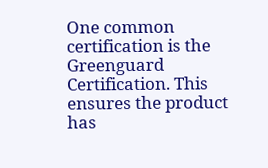One common certification is the Greenguard Certification. This ensures the product has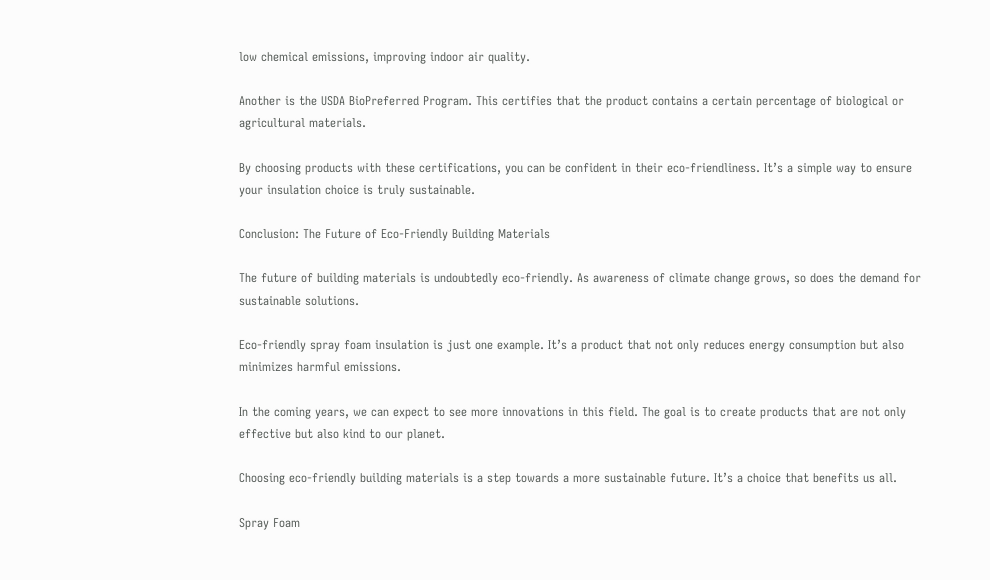low chemical emissions, improving indoor air quality.

Another is the USDA BioPreferred Program. This certifies that the product contains a certain percentage of biological or agricultural materials.

By choosing products with these certifications, you can be confident in their eco-friendliness. It’s a simple way to ensure your insulation choice is truly sustainable.

Conclusion: The Future of Eco-Friendly Building Materials

The future of building materials is undoubtedly eco-friendly. As awareness of climate change grows, so does the demand for sustainable solutions.

Eco-friendly spray foam insulation is just one example. It’s a product that not only reduces energy consumption but also minimizes harmful emissions.

In the coming years, we can expect to see more innovations in this field. The goal is to create products that are not only effective but also kind to our planet.

Choosing eco-friendly building materials is a step towards a more sustainable future. It’s a choice that benefits us all.

Spray Foam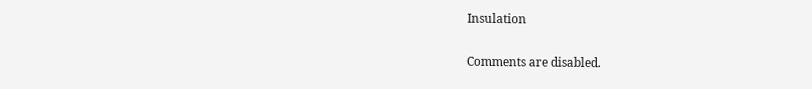Insulation

Comments are disabled.